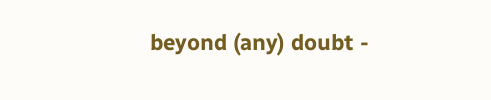beyond (any) doubt -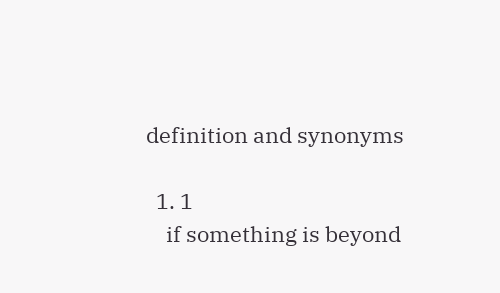definition and synonyms

  1. 1
    if something is beyond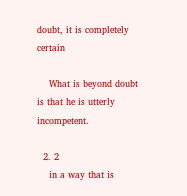doubt, it is completely certain

    What is beyond doubt is that he is utterly incompetent.

  2. 2
    in a way that is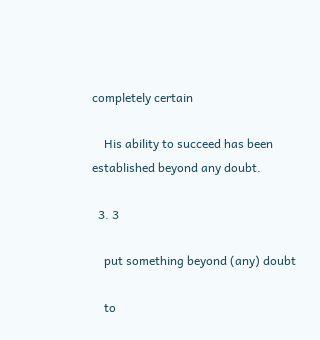completely certain

    His ability to succeed has been established beyond any doubt.

  3. 3

    put something beyond (any) doubt

    to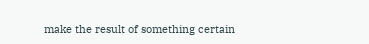make the result of something certain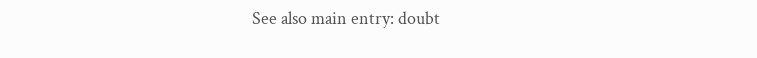See also main entry: doubt